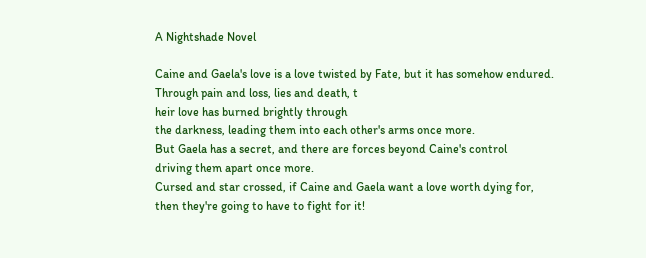A Nightshade Novel

Caine and Gaela's love is a love twisted by Fate, but it has somehow endured.
Through pain and loss, lies and death, t
heir love has burned brightly through
the darkness, leading them into each other's arms once more.
But Gaela has a secret, and there are forces beyond Caine's control
driving them apart once more.
Cursed and star crossed, if Caine and Gaela want a love worth dying for,
then they're going to have to fight for it!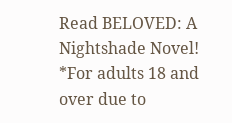Read BELOVED: A Nightshade Novel! *For adults 18 and over due to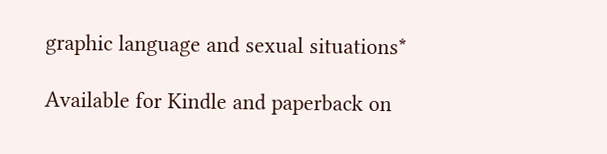graphic language and sexual situations*

Available for Kindle and paperback on